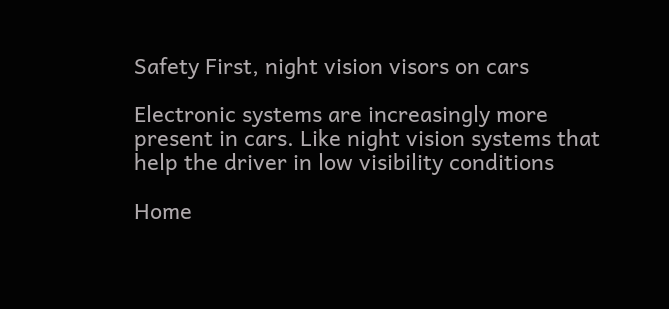Safety First, night vision visors on cars

Electronic systems are increasingly more present in cars. Like night vision systems that help the driver in low visibility conditions

Home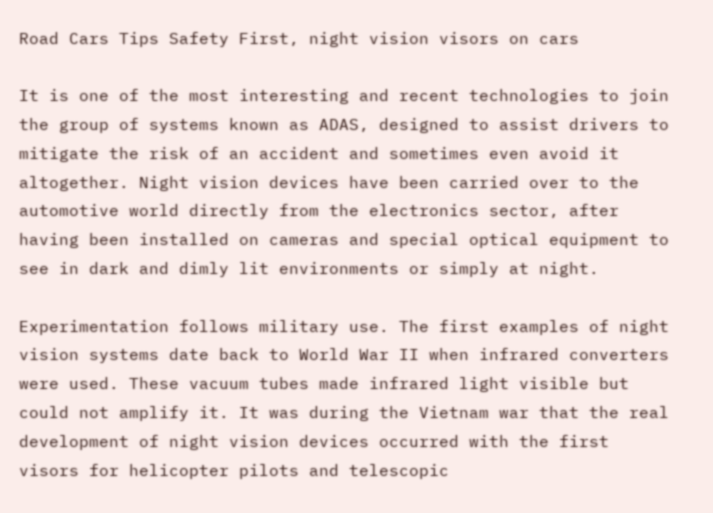Road Cars Tips Safety First, night vision visors on cars

It is one of the most interesting and recent technologies to join the group of systems known as ADAS, designed to assist drivers to mitigate the risk of an accident and sometimes even avoid it altogether. Night vision devices have been carried over to the automotive world directly from the electronics sector, after having been installed on cameras and special optical equipment to see in dark and dimly lit environments or simply at night.

Experimentation follows military use. The first examples of night vision systems date back to World War II when infrared converters were used. These vacuum tubes made infrared light visible but could not amplify it. It was during the Vietnam war that the real development of night vision devices occurred with the first visors for helicopter pilots and telescopic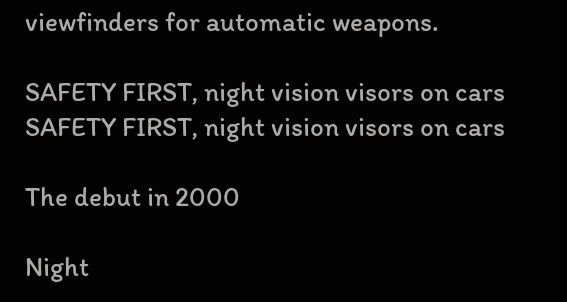viewfinders for automatic weapons.

SAFETY FIRST, night vision visors on cars
SAFETY FIRST, night vision visors on cars

The debut in 2000

Night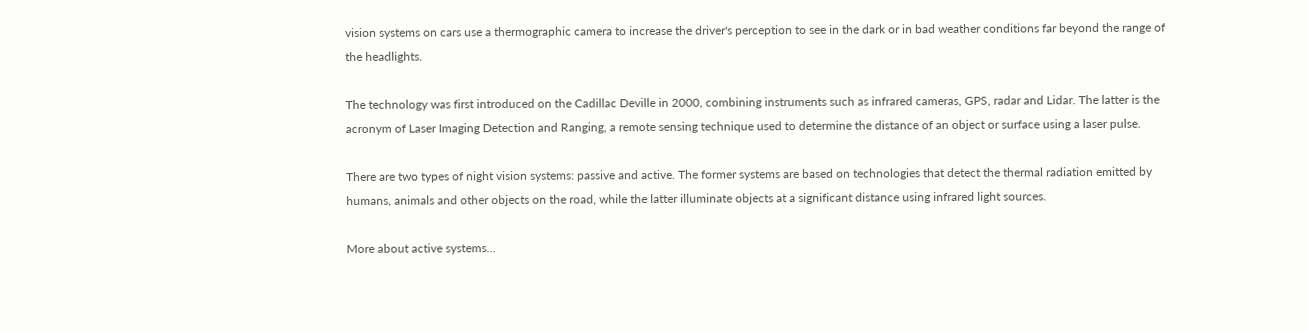vision systems on cars use a thermographic camera to increase the driver's perception to see in the dark or in bad weather conditions far beyond the range of the headlights.

The technology was first introduced on the Cadillac Deville in 2000, combining instruments such as infrared cameras, GPS, radar and Lidar. The latter is the acronym of Laser Imaging Detection and Ranging, a remote sensing technique used to determine the distance of an object or surface using a laser pulse.

There are two types of night vision systems: passive and active. The former systems are based on technologies that detect the thermal radiation emitted by humans, animals and other objects on the road, while the latter illuminate objects at a significant distance using infrared light sources.

More about active systems...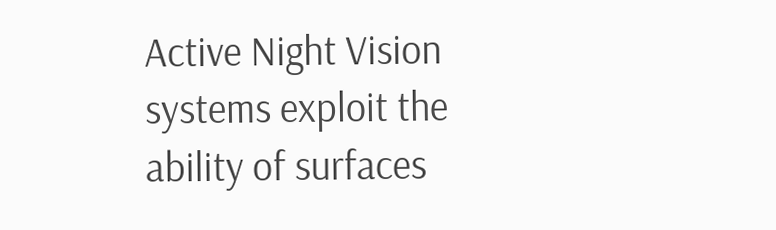Active Night Vision systems exploit the ability of surfaces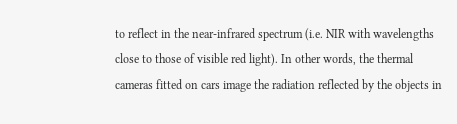to reflect in the near-infrared spectrum (i.e. NIR with wavelengths close to those of visible red light). In other words, the thermal cameras fitted on cars image the radiation reflected by the objects in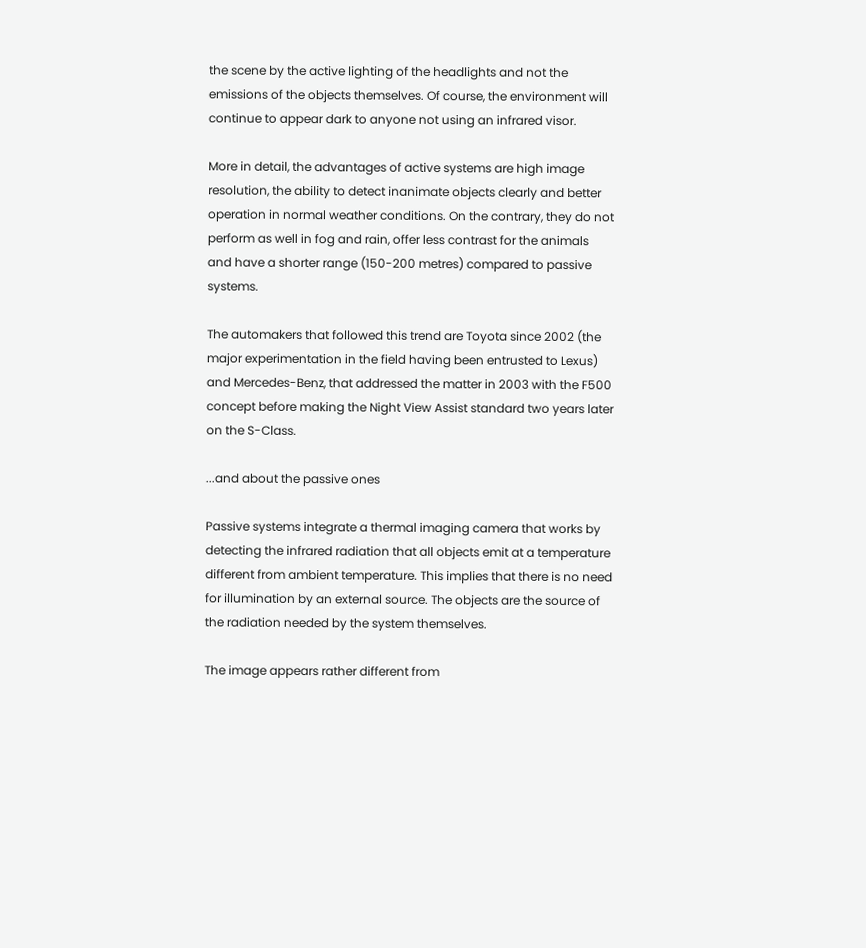the scene by the active lighting of the headlights and not the emissions of the objects themselves. Of course, the environment will continue to appear dark to anyone not using an infrared visor.

More in detail, the advantages of active systems are high image resolution, the ability to detect inanimate objects clearly and better operation in normal weather conditions. On the contrary, they do not perform as well in fog and rain, offer less contrast for the animals and have a shorter range (150-200 metres) compared to passive systems.

The automakers that followed this trend are Toyota since 2002 (the major experimentation in the field having been entrusted to Lexus) and Mercedes-Benz, that addressed the matter in 2003 with the F500 concept before making the Night View Assist standard two years later on the S-Class.

...and about the passive ones

Passive systems integrate a thermal imaging camera that works by detecting the infrared radiation that all objects emit at a temperature different from ambient temperature. This implies that there is no need for illumination by an external source. The objects are the source of the radiation needed by the system themselves.

The image appears rather different from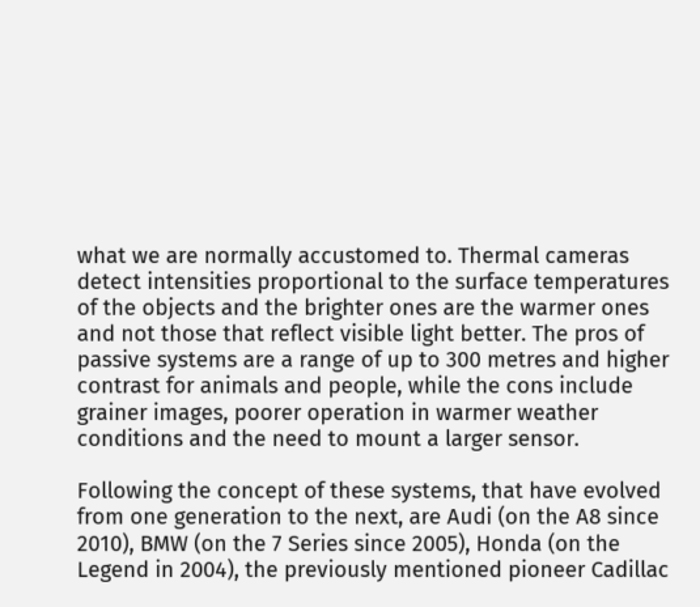what we are normally accustomed to. Thermal cameras detect intensities proportional to the surface temperatures of the objects and the brighter ones are the warmer ones and not those that reflect visible light better. The pros of passive systems are a range of up to 300 metres and higher contrast for animals and people, while the cons include grainer images, poorer operation in warmer weather conditions and the need to mount a larger sensor.

Following the concept of these systems, that have evolved from one generation to the next, are Audi (on the A8 since 2010), BMW (on the 7 Series since 2005), Honda (on the Legend in 2004), the previously mentioned pioneer Cadillac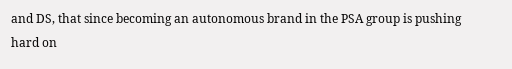and DS, that since becoming an autonomous brand in the PSA group is pushing hard on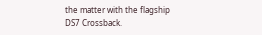the matter with the flagship DS7 Crossback.